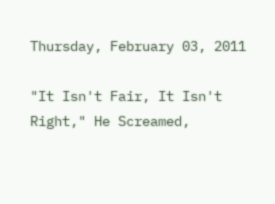Thursday, February 03, 2011

"It Isn't Fair, It Isn't Right," He Screamed,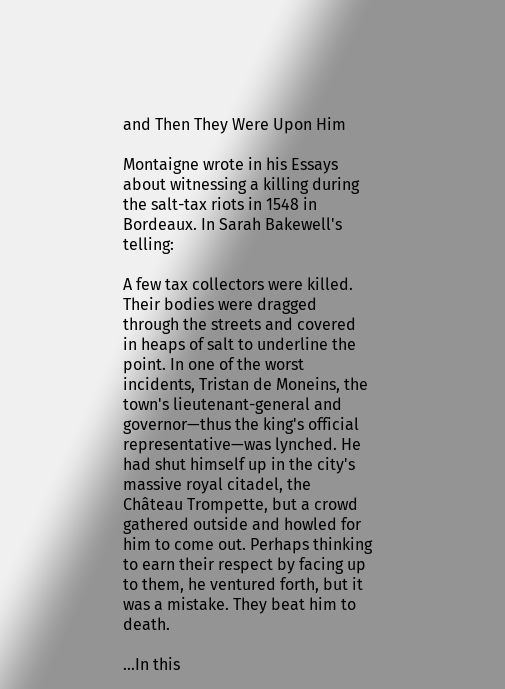and Then They Were Upon Him

Montaigne wrote in his Essays about witnessing a killing during the salt-tax riots in 1548 in Bordeaux. In Sarah Bakewell's telling:

A few tax collectors were killed. Their bodies were dragged through the streets and covered in heaps of salt to underline the point. In one of the worst incidents, Tristan de Moneins, the town's lieutenant-general and governor—thus the king's official representative—was lynched. He had shut himself up in the city's massive royal citadel, the Château Trompette, but a crowd gathered outside and howled for him to come out. Perhaps thinking to earn their respect by facing up to them, he ventured forth, but it was a mistake. They beat him to death.

...In this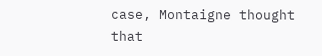case, Montaigne thought that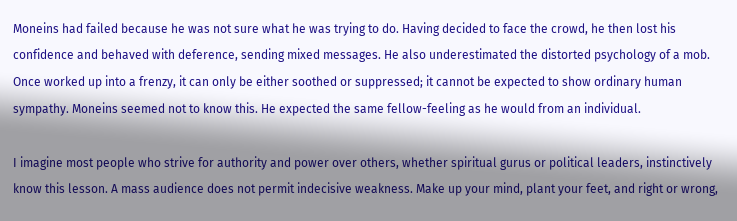Moneins had failed because he was not sure what he was trying to do. Having decided to face the crowd, he then lost his confidence and behaved with deference, sending mixed messages. He also underestimated the distorted psychology of a mob. Once worked up into a frenzy, it can only be either soothed or suppressed; it cannot be expected to show ordinary human sympathy. Moneins seemed not to know this. He expected the same fellow-feeling as he would from an individual.

I imagine most people who strive for authority and power over others, whether spiritual gurus or political leaders, instinctively know this lesson. A mass audience does not permit indecisive weakness. Make up your mind, plant your feet, and right or wrong,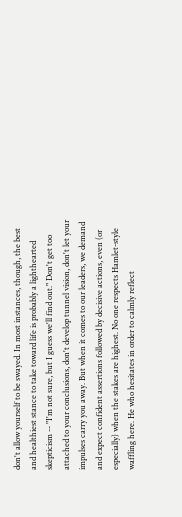don't allow yourself to be swayed. In most instances, though, the best and healthiest stance to take toward life is probably a lighthearted skepticism -- "I'm not sure, but I guess we'll find out." Don't get too attached to your conclusions, don't develop tunnel vision, don't let your impulses carry you away. But when it comes to our leaders, we demand and expect confident assertions followed by decisive actions, even (or especially) when the stakes are highest. No one respects Hamlet-style waffling here. He who hesitates in order to calmly reflect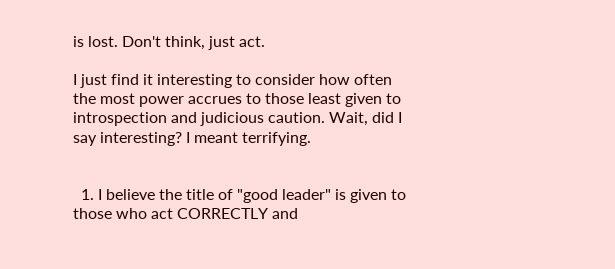is lost. Don't think, just act.

I just find it interesting to consider how often the most power accrues to those least given to introspection and judicious caution. Wait, did I say interesting? I meant terrifying.


  1. I believe the title of "good leader" is given to those who act CORRECTLY and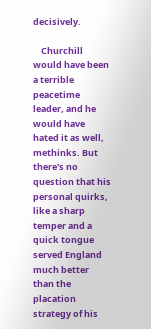decisively.

    Churchill would have been a terrible peacetime leader, and he would have hated it as well, methinks. But there's no question that his personal quirks, like a sharp temper and a quick tongue served England much better than the placation strategy of his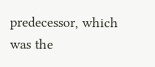predecessor, which was the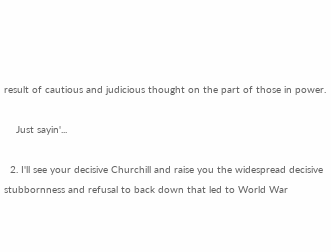result of cautious and judicious thought on the part of those in power.

    Just sayin'...

  2. I'll see your decisive Churchill and raise you the widespread decisive stubbornness and refusal to back down that led to World War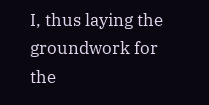I, thus laying the groundwork for the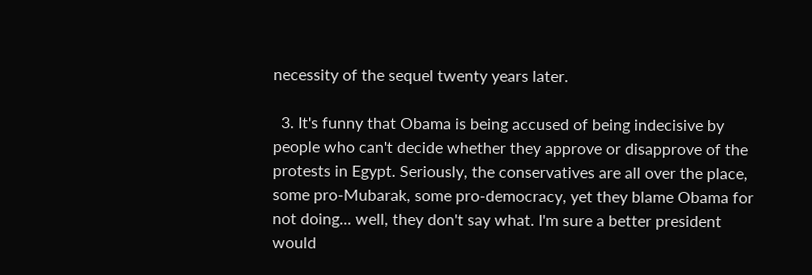necessity of the sequel twenty years later.

  3. It's funny that Obama is being accused of being indecisive by people who can't decide whether they approve or disapprove of the protests in Egypt. Seriously, the conservatives are all over the place, some pro-Mubarak, some pro-democracy, yet they blame Obama for not doing... well, they don't say what. I'm sure a better president would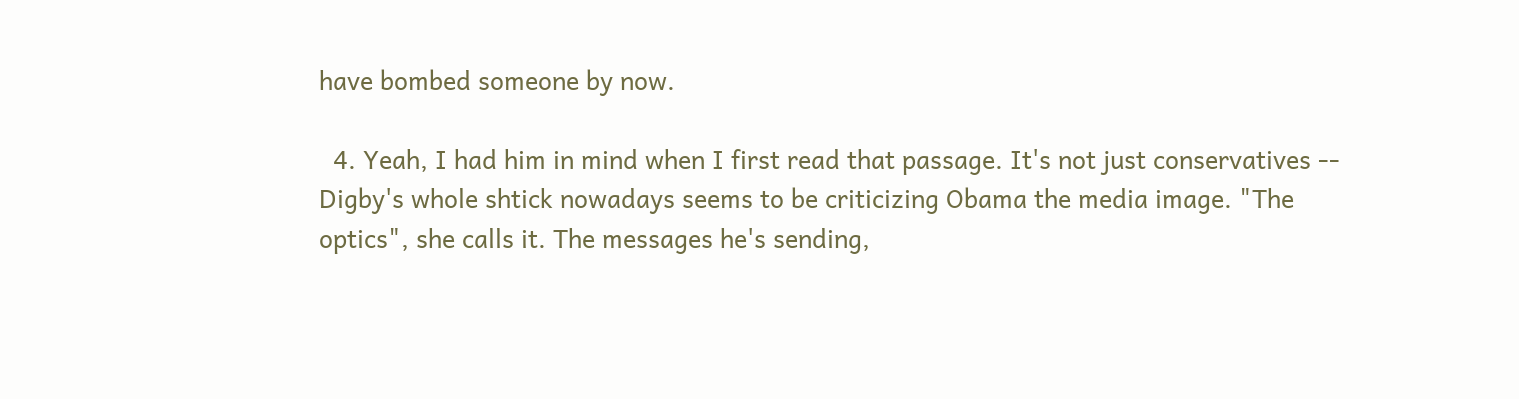have bombed someone by now.

  4. Yeah, I had him in mind when I first read that passage. It's not just conservatives -- Digby's whole shtick nowadays seems to be criticizing Obama the media image. "The optics", she calls it. The messages he's sending,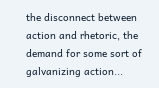the disconnect between action and rhetoric, the demand for some sort of galvanizing action...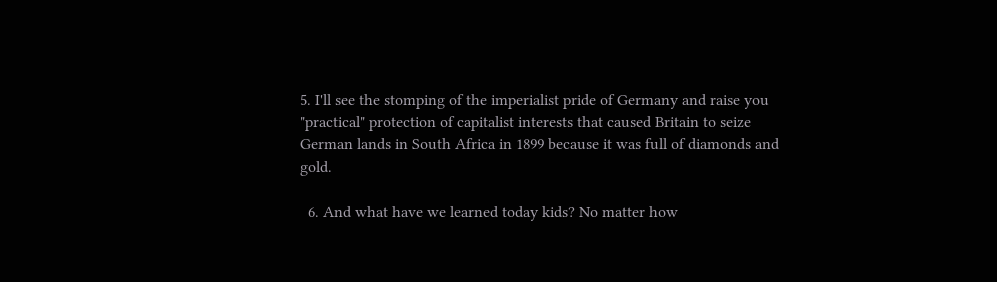5. I'll see the stomping of the imperialist pride of Germany and raise you "practical" protection of capitalist interests that caused Britain to seize German lands in South Africa in 1899 because it was full of diamonds and gold.

  6. And what have we learned today kids? No matter how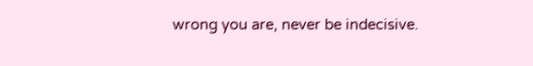wrong you are, never be indecisive.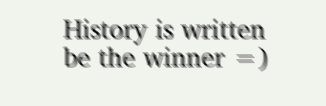History is written be the winner =)